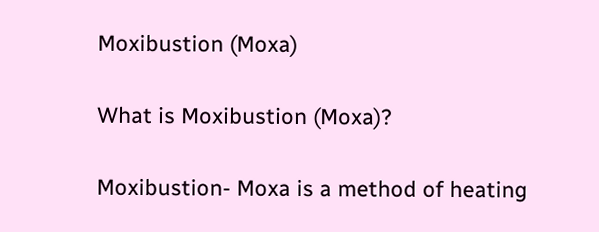Moxibustion (Moxa)

What is Moxibustion (Moxa)?

Moxibustion- Moxa is a method of heating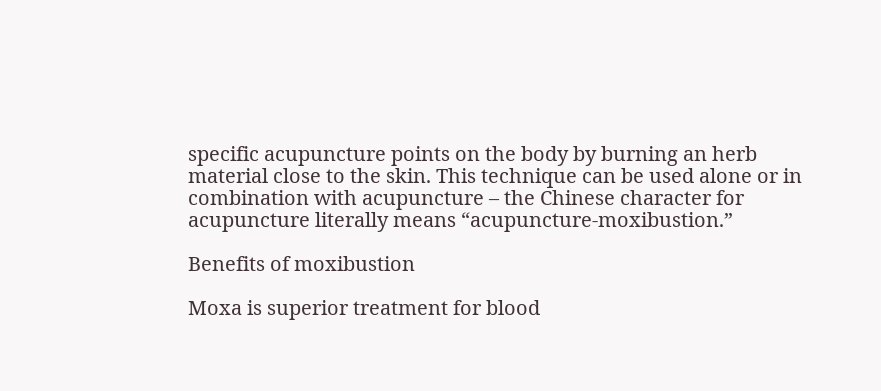specific acupuncture points on the body by burning an herb material close to the skin. This technique can be used alone or in combination with acupuncture – the Chinese character for acupuncture literally means “acupuncture-moxibustion.”

Benefits of moxibustion

Moxa is superior treatment for blood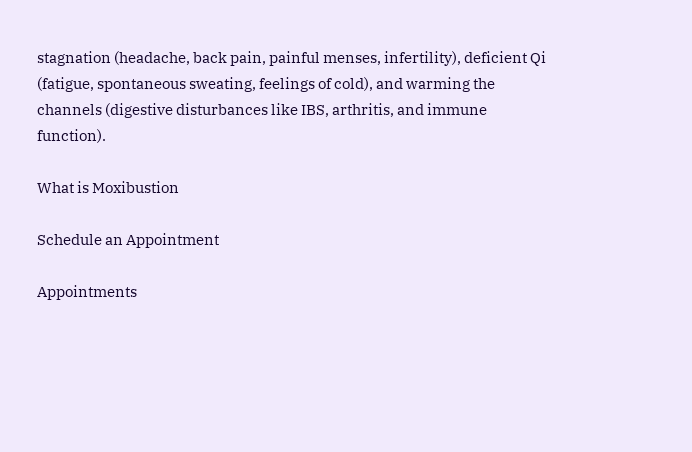stagnation (headache, back pain, painful menses, infertility), deficient Qi (fatigue, spontaneous sweating, feelings of cold), and warming the channels (digestive disturbances like IBS, arthritis, and immune function).

What is Moxibustion

Schedule an Appointment

Appointments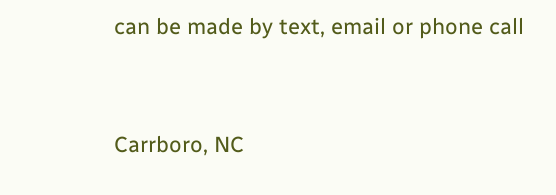can be made by text, email or phone call


Carrboro, NC